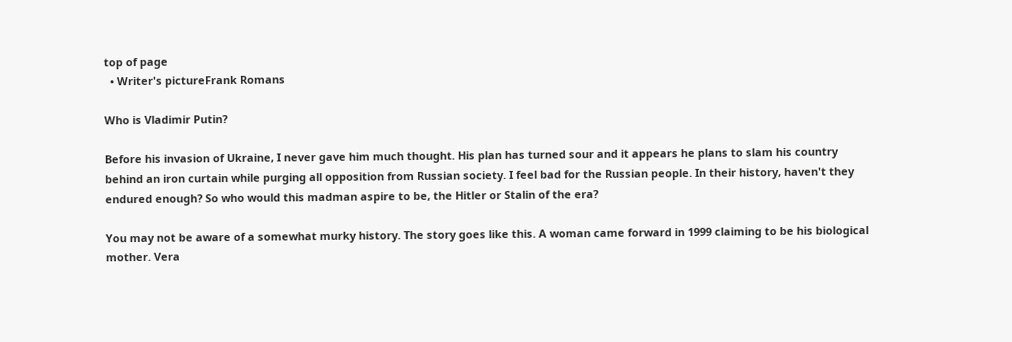top of page
  • Writer's pictureFrank Romans

Who is Vladimir Putin?

Before his invasion of Ukraine, I never gave him much thought. His plan has turned sour and it appears he plans to slam his country behind an iron curtain while purging all opposition from Russian society. I feel bad for the Russian people. In their history, haven't they endured enough? So who would this madman aspire to be, the Hitler or Stalin of the era?

You may not be aware of a somewhat murky history. The story goes like this. A woman came forward in 1999 claiming to be his biological mother. Vera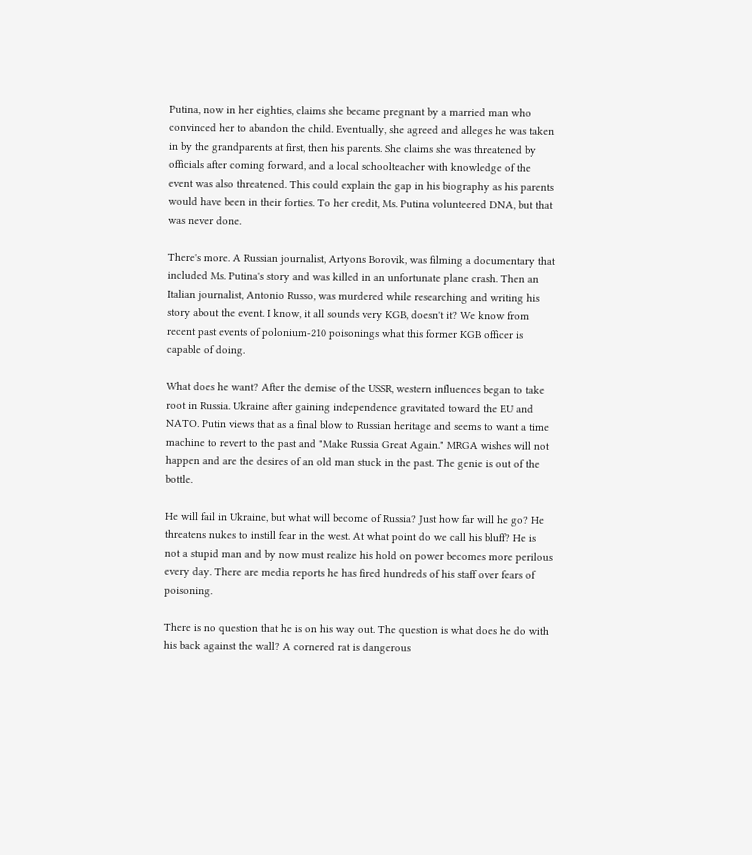Putina, now in her eighties, claims she became pregnant by a married man who convinced her to abandon the child. Eventually, she agreed and alleges he was taken in by the grandparents at first, then his parents. She claims she was threatened by officials after coming forward, and a local schoolteacher with knowledge of the event was also threatened. This could explain the gap in his biography as his parents would have been in their forties. To her credit, Ms. Putina volunteered DNA, but that was never done.

There's more. A Russian journalist, Artyons Borovik, was filming a documentary that included Ms. Putina's story and was killed in an unfortunate plane crash. Then an Italian journalist, Antonio Russo, was murdered while researching and writing his story about the event. I know, it all sounds very KGB, doesn't it? We know from recent past events of polonium-210 poisonings what this former KGB officer is capable of doing.

What does he want? After the demise of the USSR, western influences began to take root in Russia. Ukraine after gaining independence gravitated toward the EU and NATO. Putin views that as a final blow to Russian heritage and seems to want a time machine to revert to the past and "Make Russia Great Again." MRGA wishes will not happen and are the desires of an old man stuck in the past. The genie is out of the bottle.

He will fail in Ukraine, but what will become of Russia? Just how far will he go? He threatens nukes to instill fear in the west. At what point do we call his bluff? He is not a stupid man and by now must realize his hold on power becomes more perilous every day. There are media reports he has fired hundreds of his staff over fears of poisoning.

There is no question that he is on his way out. The question is what does he do with his back against the wall? A cornered rat is dangerous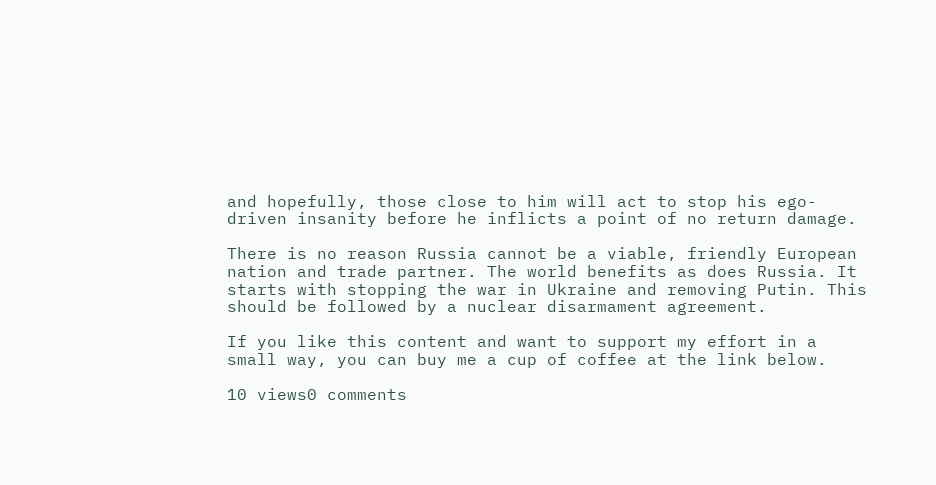and hopefully, those close to him will act to stop his ego-driven insanity before he inflicts a point of no return damage.

There is no reason Russia cannot be a viable, friendly European nation and trade partner. The world benefits as does Russia. It starts with stopping the war in Ukraine and removing Putin. This should be followed by a nuclear disarmament agreement.

If you like this content and want to support my effort in a small way, you can buy me a cup of coffee at the link below.

10 views0 comments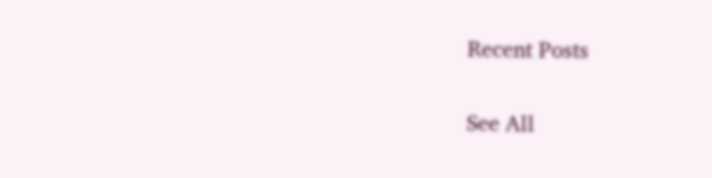Recent Posts

See All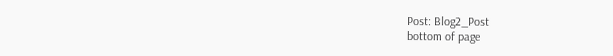Post: Blog2_Post
bottom of page